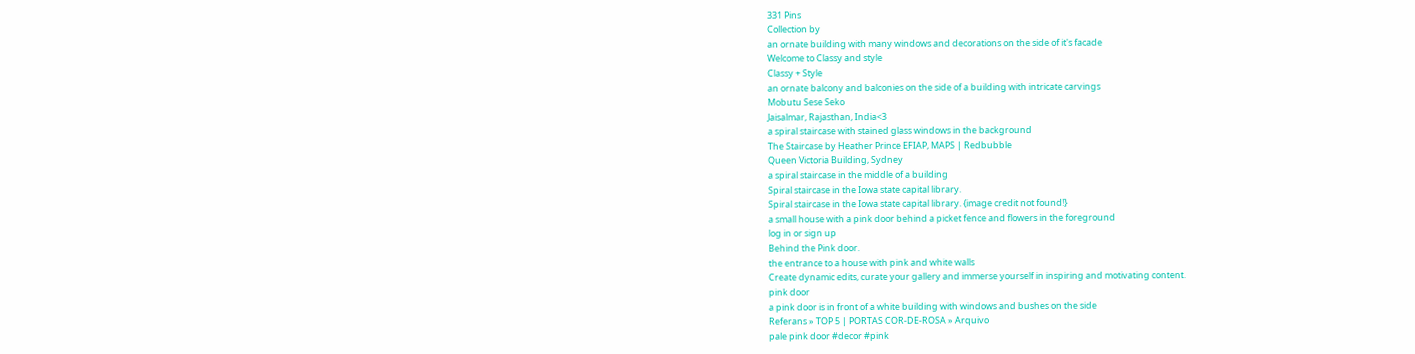331 Pins
Collection by
an ornate building with many windows and decorations on the side of it's facade
Welcome to Classy and style
Classy + Style
an ornate balcony and balconies on the side of a building with intricate carvings
Mobutu Sese Seko
Jaisalmar, Rajasthan, India<3
a spiral staircase with stained glass windows in the background
The Staircase by Heather Prince EFIAP, MAPS | Redbubble
Queen Victoria Building, Sydney
a spiral staircase in the middle of a building
Spiral staircase in the Iowa state capital library.
Spiral staircase in the Iowa state capital library. {image credit not found!}
a small house with a pink door behind a picket fence and flowers in the foreground
log in or sign up
Behind the Pink door.
the entrance to a house with pink and white walls
Create dynamic edits, curate your gallery and immerse yourself in inspiring and motivating content.
pink door
a pink door is in front of a white building with windows and bushes on the side
Referans » TOP 5 | PORTAS COR-DE-ROSA » Arquivo
pale pink door #decor #pink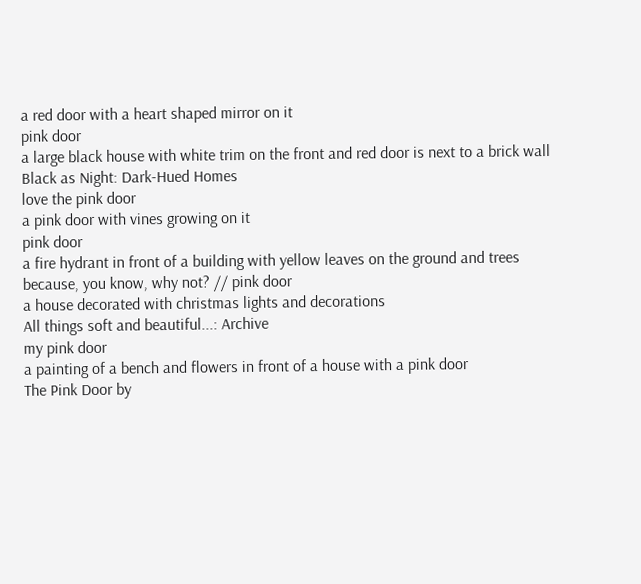a red door with a heart shaped mirror on it
pink door
a large black house with white trim on the front and red door is next to a brick wall
Black as Night: Dark-Hued Homes
love the pink door
a pink door with vines growing on it
pink door
a fire hydrant in front of a building with yellow leaves on the ground and trees
because, you know, why not? // pink door
a house decorated with christmas lights and decorations
All things soft and beautiful...: Archive
my pink door
a painting of a bench and flowers in front of a house with a pink door
The Pink Door by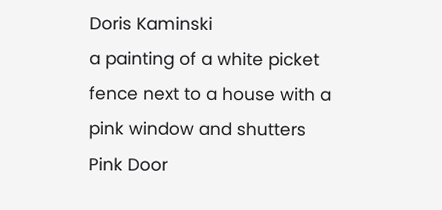Doris Kaminski
a painting of a white picket fence next to a house with a pink window and shutters
Pink Door